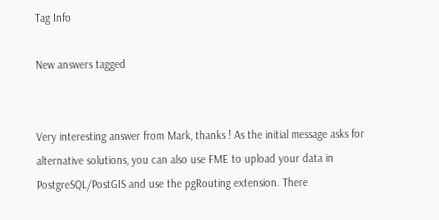Tag Info

New answers tagged


Very interesting answer from Mark, thanks ! As the initial message asks for alternative solutions, you can also use FME to upload your data in PostgreSQL/PostGIS and use the pgRouting extension. There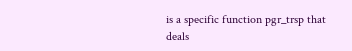is a specific function pgr_trsp that deals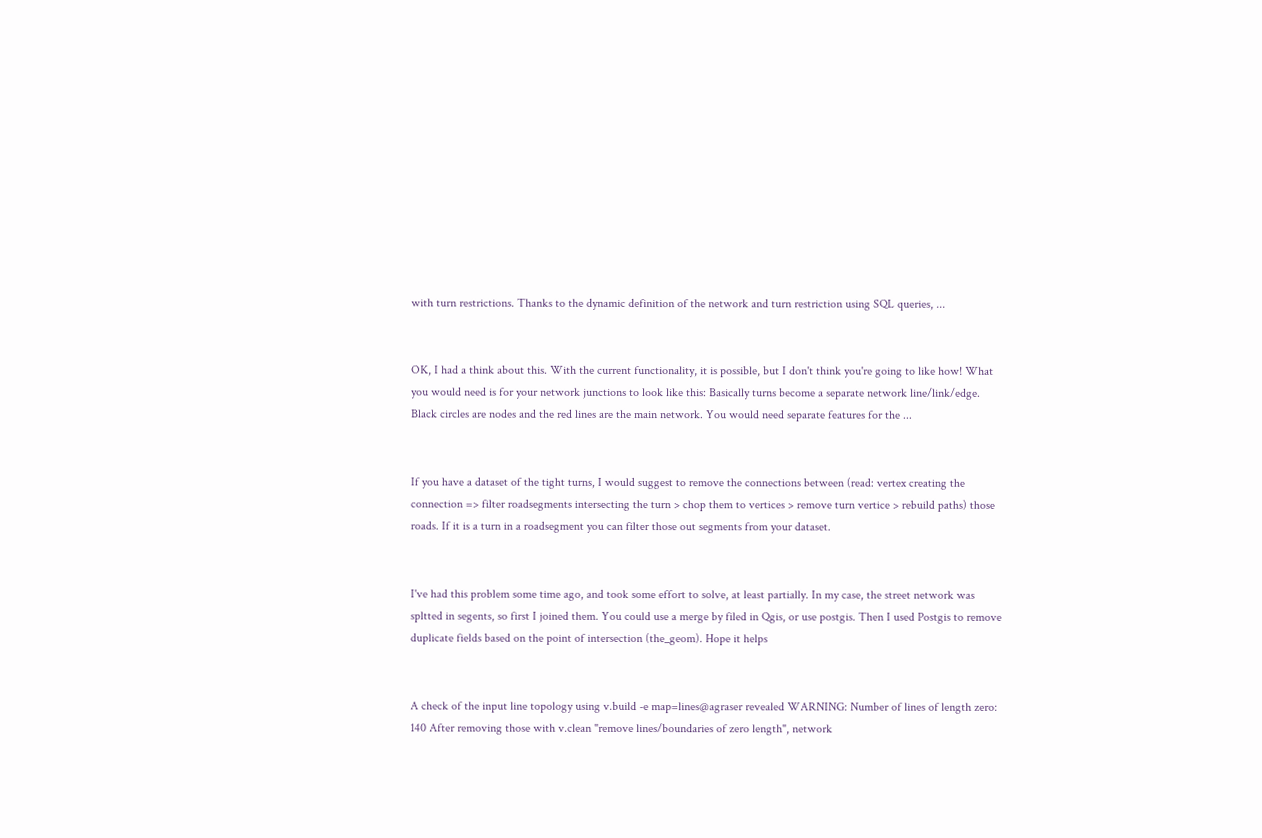with turn restrictions. Thanks to the dynamic definition of the network and turn restriction using SQL queries, ...


OK, I had a think about this. With the current functionality, it is possible, but I don't think you're going to like how! What you would need is for your network junctions to look like this: Basically turns become a separate network line/link/edge. Black circles are nodes and the red lines are the main network. You would need separate features for the ...


If you have a dataset of the tight turns, I would suggest to remove the connections between (read: vertex creating the connection => filter roadsegments intersecting the turn > chop them to vertices > remove turn vertice > rebuild paths) those roads. If it is a turn in a roadsegment you can filter those out segments from your dataset.


I've had this problem some time ago, and took some effort to solve, at least partially. In my case, the street network was spltted in segents, so first I joined them. You could use a merge by filed in Qgis, or use postgis. Then I used Postgis to remove duplicate fields based on the point of intersection (the_geom). Hope it helps


A check of the input line topology using v.build -e map=lines@agraser revealed WARNING: Number of lines of length zero: 140 After removing those with v.clean "remove lines/boundaries of zero length", network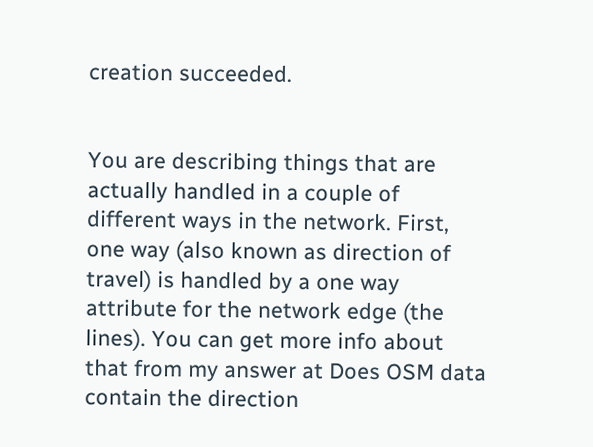creation succeeded.


You are describing things that are actually handled in a couple of different ways in the network. First, one way (also known as direction of travel) is handled by a one way attribute for the network edge (the lines). You can get more info about that from my answer at Does OSM data contain the direction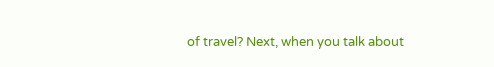of travel? Next, when you talk about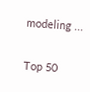modeling ...

Top 50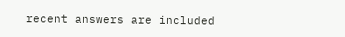recent answers are included